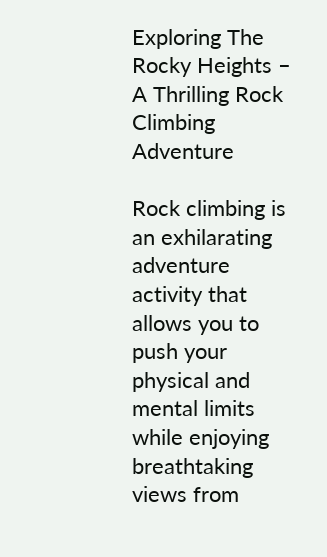Exploring The Rocky Heights – A Thrilling Rock Climbing Adventure

Rock climbing is an exhilarating adventure activity that allows you to push your physical and mental limits while enjoying breathtaking views from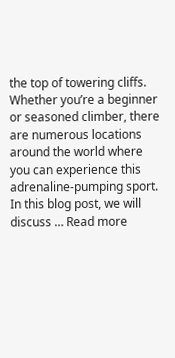the top of towering cliffs. Whether you’re a beginner or seasoned climber, there are numerous locations around the world where you can experience this adrenaline-pumping sport. In this blog post, we will discuss … Read more